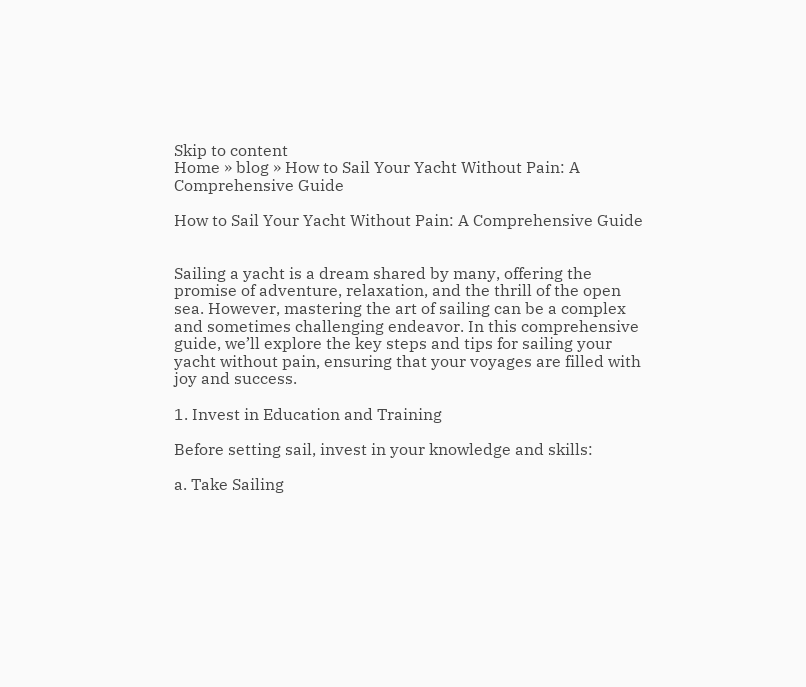Skip to content
Home » blog » How to Sail Your Yacht Without Pain: A Comprehensive Guide

How to Sail Your Yacht Without Pain: A Comprehensive Guide


Sailing a yacht is a dream shared by many, offering the promise of adventure, relaxation, and the thrill of the open sea. However, mastering the art of sailing can be a complex and sometimes challenging endeavor. In this comprehensive guide, we’ll explore the key steps and tips for sailing your yacht without pain, ensuring that your voyages are filled with joy and success.

1. Invest in Education and Training

Before setting sail, invest in your knowledge and skills:

a. Take Sailing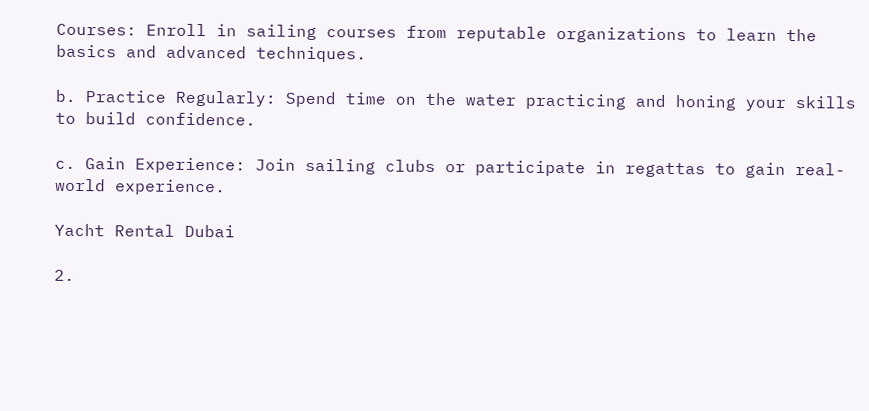Courses: Enroll in sailing courses from reputable organizations to learn the basics and advanced techniques.

b. Practice Regularly: Spend time on the water practicing and honing your skills to build confidence.

c. Gain Experience: Join sailing clubs or participate in regattas to gain real-world experience.

Yacht Rental Dubai

2.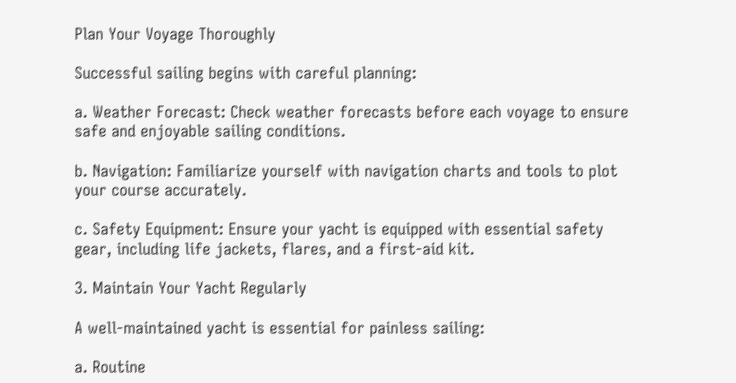Plan Your Voyage Thoroughly

Successful sailing begins with careful planning:

a. Weather Forecast: Check weather forecasts before each voyage to ensure safe and enjoyable sailing conditions.

b. Navigation: Familiarize yourself with navigation charts and tools to plot your course accurately.

c. Safety Equipment: Ensure your yacht is equipped with essential safety gear, including life jackets, flares, and a first-aid kit.

3. Maintain Your Yacht Regularly

A well-maintained yacht is essential for painless sailing:

a. Routine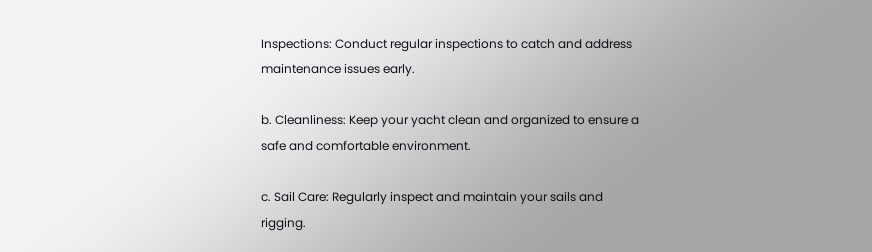Inspections: Conduct regular inspections to catch and address maintenance issues early.

b. Cleanliness: Keep your yacht clean and organized to ensure a safe and comfortable environment.

c. Sail Care: Regularly inspect and maintain your sails and rigging.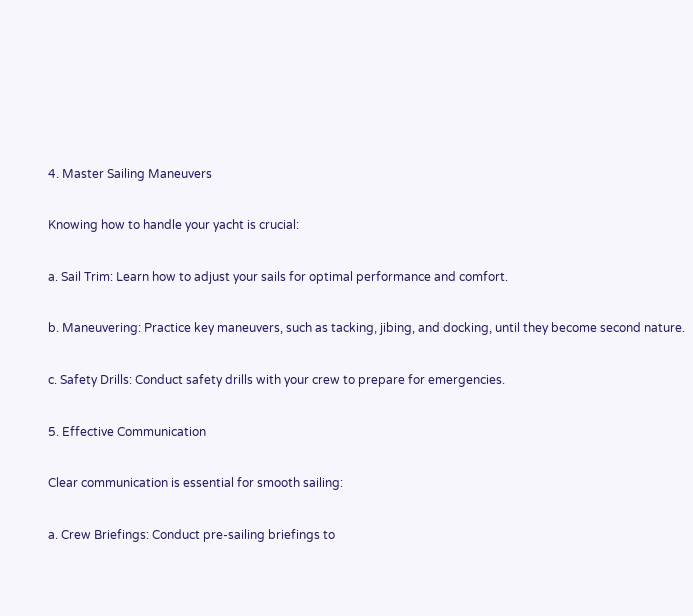4. Master Sailing Maneuvers

Knowing how to handle your yacht is crucial:

a. Sail Trim: Learn how to adjust your sails for optimal performance and comfort.

b. Maneuvering: Practice key maneuvers, such as tacking, jibing, and docking, until they become second nature.

c. Safety Drills: Conduct safety drills with your crew to prepare for emergencies.

5. Effective Communication

Clear communication is essential for smooth sailing:

a. Crew Briefings: Conduct pre-sailing briefings to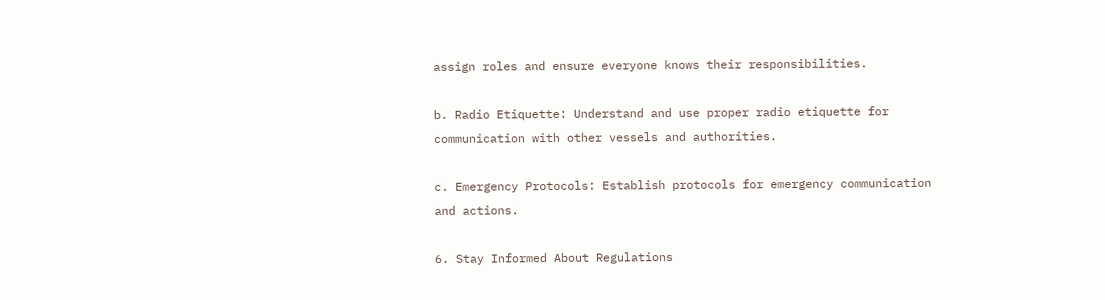assign roles and ensure everyone knows their responsibilities.

b. Radio Etiquette: Understand and use proper radio etiquette for communication with other vessels and authorities.

c. Emergency Protocols: Establish protocols for emergency communication and actions.

6. Stay Informed About Regulations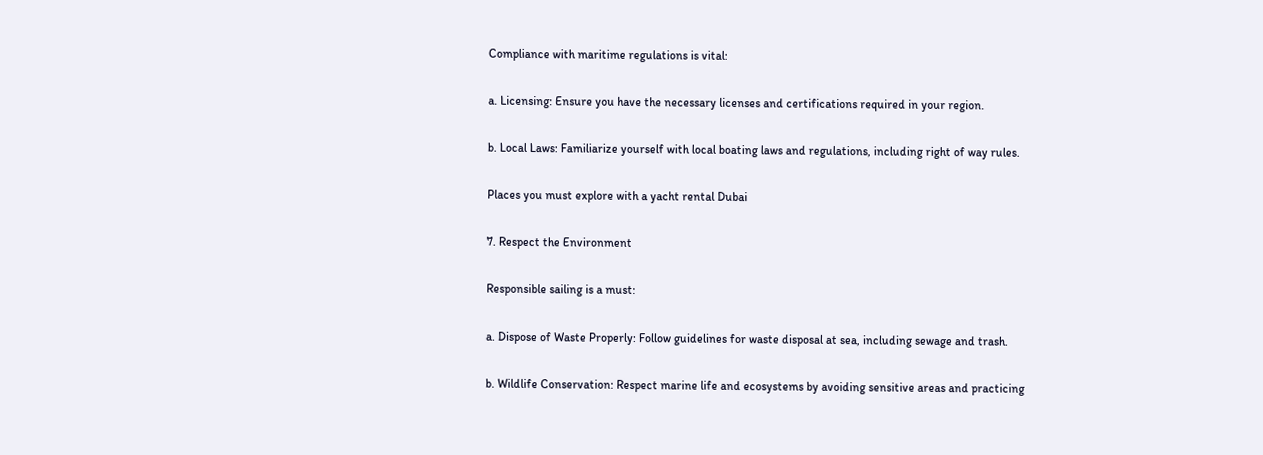Compliance with maritime regulations is vital:

a. Licensing: Ensure you have the necessary licenses and certifications required in your region.

b. Local Laws: Familiarize yourself with local boating laws and regulations, including right of way rules.

Places you must explore with a yacht rental Dubai

7. Respect the Environment

Responsible sailing is a must:

a. Dispose of Waste Properly: Follow guidelines for waste disposal at sea, including sewage and trash.

b. Wildlife Conservation: Respect marine life and ecosystems by avoiding sensitive areas and practicing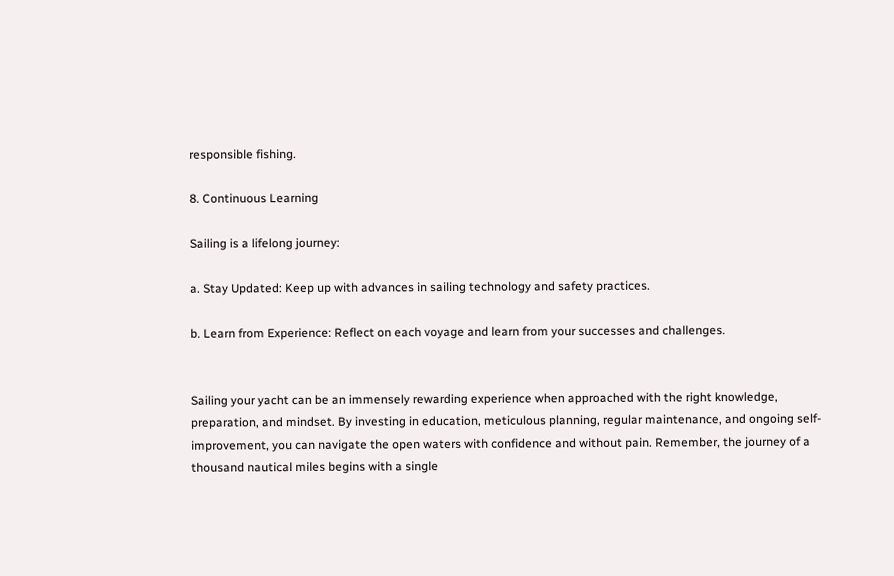responsible fishing.

8. Continuous Learning

Sailing is a lifelong journey:

a. Stay Updated: Keep up with advances in sailing technology and safety practices.

b. Learn from Experience: Reflect on each voyage and learn from your successes and challenges.


Sailing your yacht can be an immensely rewarding experience when approached with the right knowledge, preparation, and mindset. By investing in education, meticulous planning, regular maintenance, and ongoing self-improvement, you can navigate the open waters with confidence and without pain. Remember, the journey of a thousand nautical miles begins with a single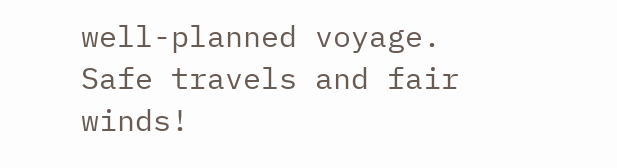well-planned voyage. Safe travels and fair winds!